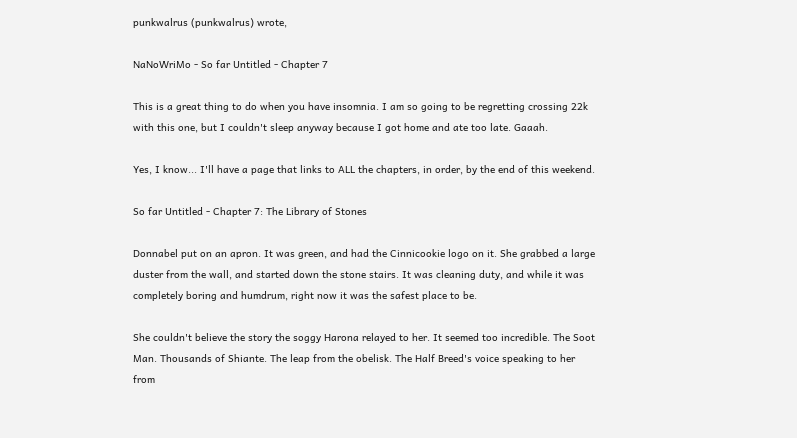punkwalrus (punkwalrus) wrote,

NaNoWriMo - So far Untitled - Chapter 7

This is a great thing to do when you have insomnia. I am so going to be regretting crossing 22k with this one, but I couldn't sleep anyway because I got home and ate too late. Gaaah.

Yes, I know... I'll have a page that links to ALL the chapters, in order, by the end of this weekend.

So far Untitled - Chapter 7: The Library of Stones

Donnabel put on an apron. It was green, and had the Cinnicookie logo on it. She grabbed a large duster from the wall, and started down the stone stairs. It was cleaning duty, and while it was completely boring and humdrum, right now it was the safest place to be.

She couldn't believe the story the soggy Harona relayed to her. It seemed too incredible. The Soot Man. Thousands of Shiante. The leap from the obelisk. The Half Breed's voice speaking to her from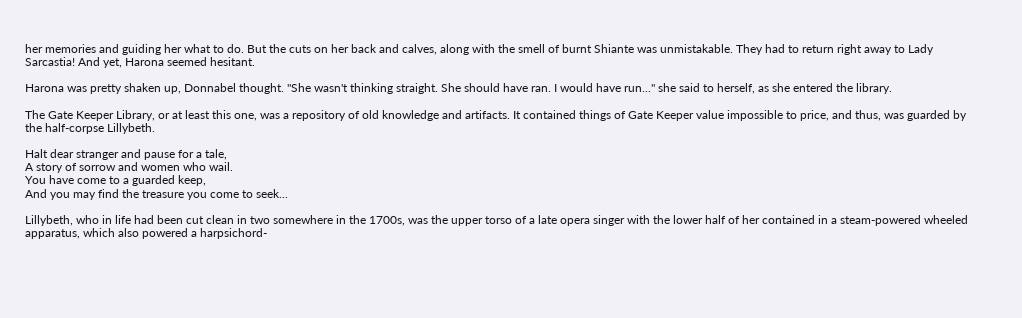her memories and guiding her what to do. But the cuts on her back and calves, along with the smell of burnt Shiante was unmistakable. They had to return right away to Lady Sarcastia! And yet, Harona seemed hesitant.

Harona was pretty shaken up, Donnabel thought. "She wasn't thinking straight. She should have ran. I would have run..." she said to herself, as she entered the library.

The Gate Keeper Library, or at least this one, was a repository of old knowledge and artifacts. It contained things of Gate Keeper value impossible to price, and thus, was guarded by the half-corpse Lillybeth.

Halt dear stranger and pause for a tale,
A story of sorrow and women who wail.
You have come to a guarded keep,
And you may find the treasure you come to seek...

Lillybeth, who in life had been cut clean in two somewhere in the 1700s, was the upper torso of a late opera singer with the lower half of her contained in a steam-powered wheeled apparatus, which also powered a harpsichord-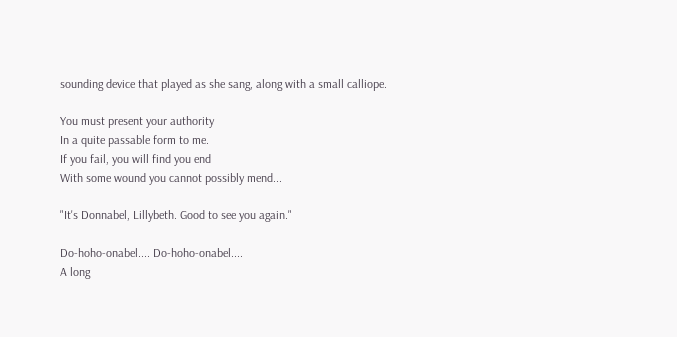sounding device that played as she sang, along with a small calliope.

You must present your authority
In a quite passable form to me.
If you fail, you will find you end
With some wound you cannot possibly mend...

"It's Donnabel, Lillybeth. Good to see you again."

Do-hoho-onabel.... Do-hoho-onabel....
A long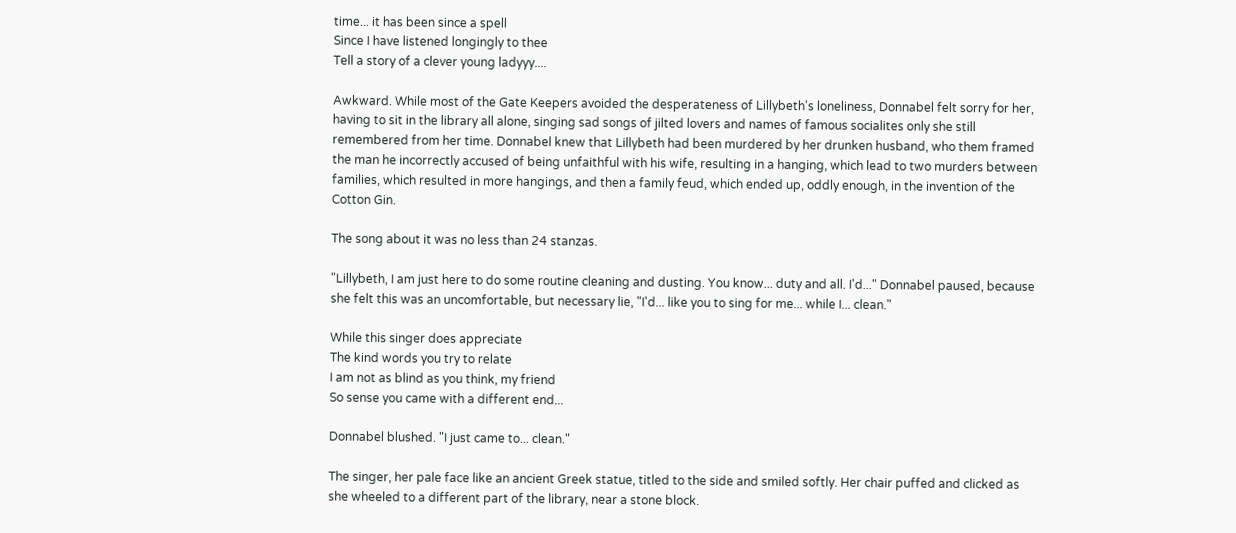time... it has been since a spell
Since I have listened longingly to thee
Tell a story of a clever young ladyyy....

Awkward. While most of the Gate Keepers avoided the desperateness of Lillybeth's loneliness, Donnabel felt sorry for her, having to sit in the library all alone, singing sad songs of jilted lovers and names of famous socialites only she still remembered from her time. Donnabel knew that Lillybeth had been murdered by her drunken husband, who them framed the man he incorrectly accused of being unfaithful with his wife, resulting in a hanging, which lead to two murders between families, which resulted in more hangings, and then a family feud, which ended up, oddly enough, in the invention of the Cotton Gin.

The song about it was no less than 24 stanzas.

"Lillybeth, I am just here to do some routine cleaning and dusting. You know... duty and all. I'd..." Donnabel paused, because she felt this was an uncomfortable, but necessary lie, "I'd... like you to sing for me... while I... clean."

While this singer does appreciate
The kind words you try to relate
I am not as blind as you think, my friend
So sense you came with a different end...

Donnabel blushed. "I just came to... clean."

The singer, her pale face like an ancient Greek statue, titled to the side and smiled softly. Her chair puffed and clicked as she wheeled to a different part of the library, near a stone block.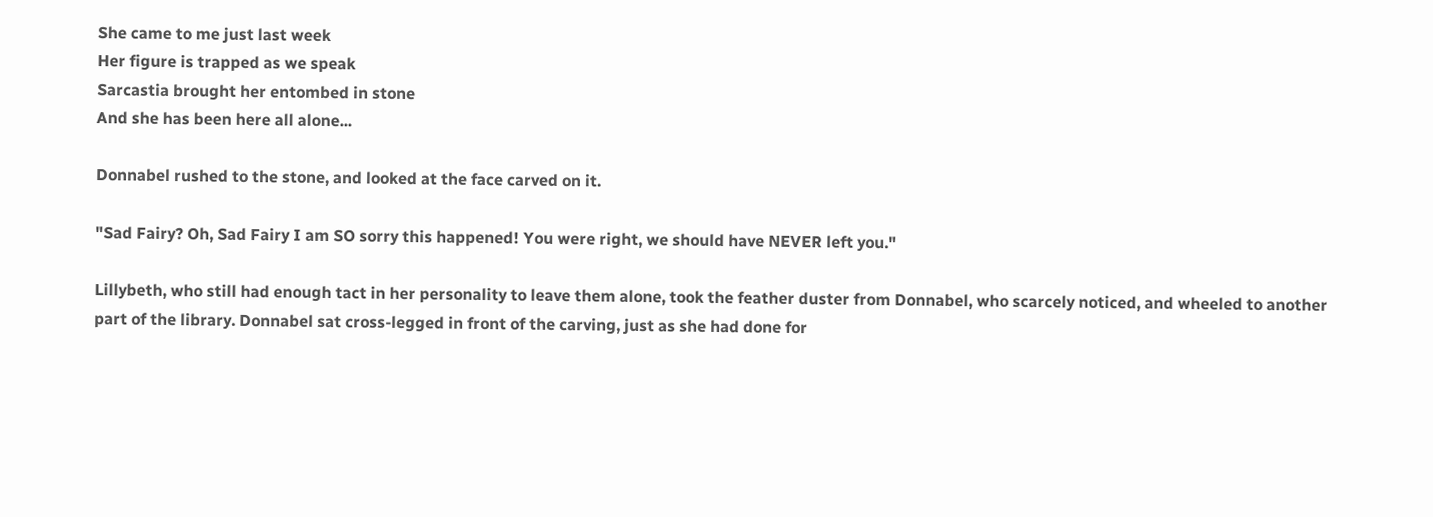She came to me just last week
Her figure is trapped as we speak
Sarcastia brought her entombed in stone
And she has been here all alone...

Donnabel rushed to the stone, and looked at the face carved on it.

"Sad Fairy? Oh, Sad Fairy I am SO sorry this happened! You were right, we should have NEVER left you."

Lillybeth, who still had enough tact in her personality to leave them alone, took the feather duster from Donnabel, who scarcely noticed, and wheeled to another part of the library. Donnabel sat cross-legged in front of the carving, just as she had done for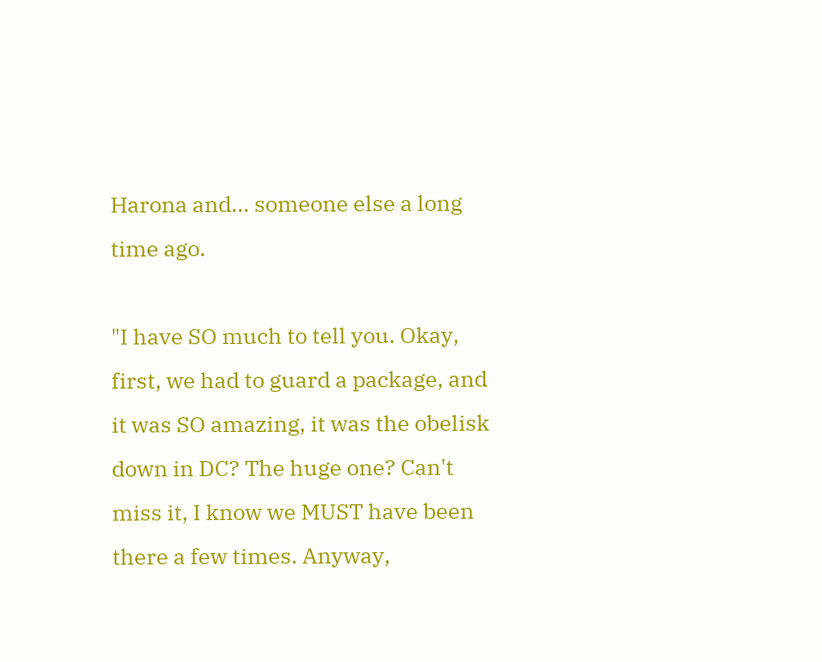Harona and... someone else a long time ago.

"I have SO much to tell you. Okay, first, we had to guard a package, and it was SO amazing, it was the obelisk down in DC? The huge one? Can't miss it, I know we MUST have been there a few times. Anyway,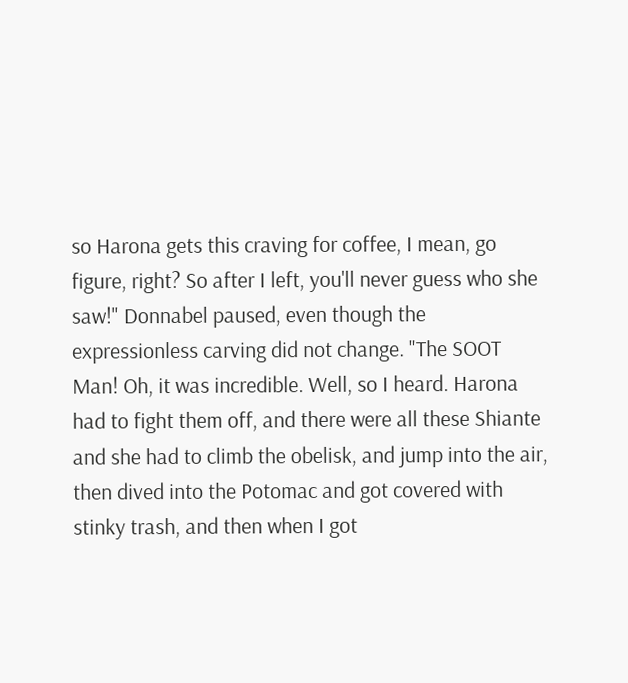so Harona gets this craving for coffee, I mean, go figure, right? So after I left, you'll never guess who she saw!" Donnabel paused, even though the expressionless carving did not change. "The SOOT Man! Oh, it was incredible. Well, so I heard. Harona had to fight them off, and there were all these Shiante and she had to climb the obelisk, and jump into the air, then dived into the Potomac and got covered with stinky trash, and then when I got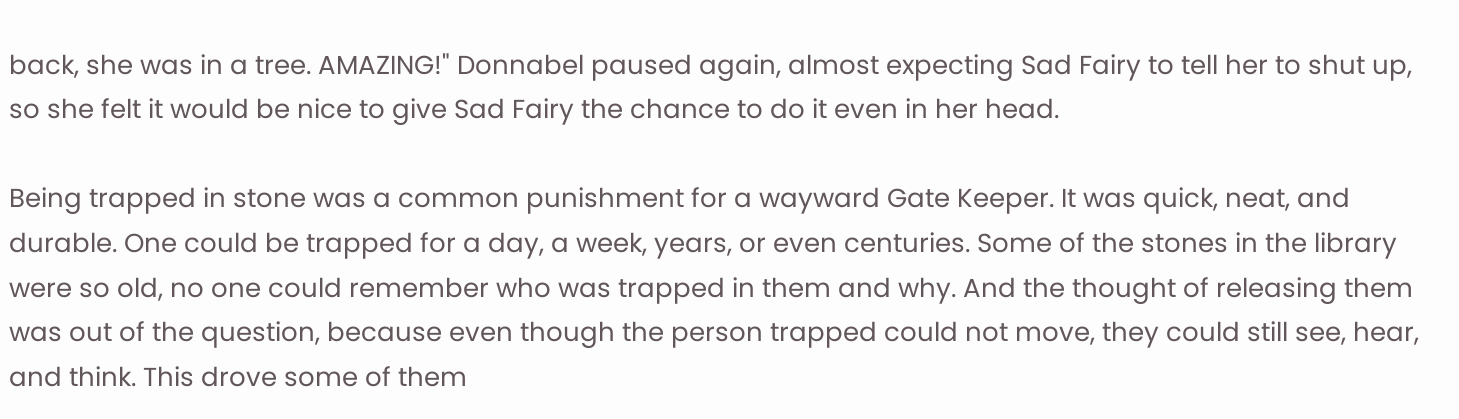back, she was in a tree. AMAZING!" Donnabel paused again, almost expecting Sad Fairy to tell her to shut up, so she felt it would be nice to give Sad Fairy the chance to do it even in her head.

Being trapped in stone was a common punishment for a wayward Gate Keeper. It was quick, neat, and durable. One could be trapped for a day, a week, years, or even centuries. Some of the stones in the library were so old, no one could remember who was trapped in them and why. And the thought of releasing them was out of the question, because even though the person trapped could not move, they could still see, hear, and think. This drove some of them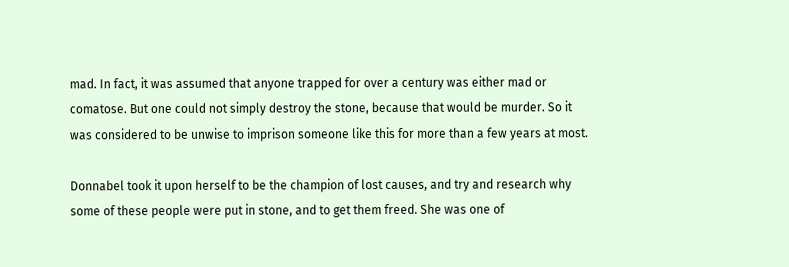mad. In fact, it was assumed that anyone trapped for over a century was either mad or comatose. But one could not simply destroy the stone, because that would be murder. So it was considered to be unwise to imprison someone like this for more than a few years at most.

Donnabel took it upon herself to be the champion of lost causes, and try and research why some of these people were put in stone, and to get them freed. She was one of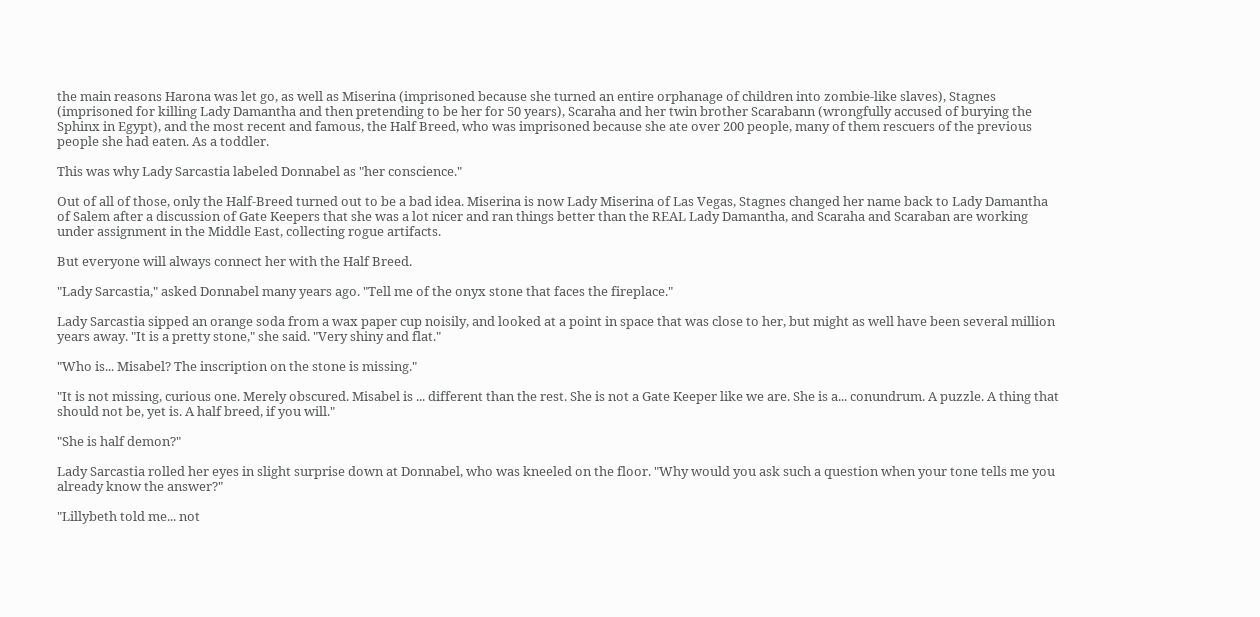the main reasons Harona was let go, as well as Miserina (imprisoned because she turned an entire orphanage of children into zombie-like slaves), Stagnes (imprisoned for killing Lady Damantha and then pretending to be her for 50 years), Scaraha and her twin brother Scarabann (wrongfully accused of burying the Sphinx in Egypt), and the most recent and famous, the Half Breed, who was imprisoned because she ate over 200 people, many of them rescuers of the previous people she had eaten. As a toddler.

This was why Lady Sarcastia labeled Donnabel as "her conscience."

Out of all of those, only the Half-Breed turned out to be a bad idea. Miserina is now Lady Miserina of Las Vegas, Stagnes changed her name back to Lady Damantha of Salem after a discussion of Gate Keepers that she was a lot nicer and ran things better than the REAL Lady Damantha, and Scaraha and Scaraban are working under assignment in the Middle East, collecting rogue artifacts.

But everyone will always connect her with the Half Breed.

"Lady Sarcastia," asked Donnabel many years ago. "Tell me of the onyx stone that faces the fireplace."

Lady Sarcastia sipped an orange soda from a wax paper cup noisily, and looked at a point in space that was close to her, but might as well have been several million years away. "It is a pretty stone," she said. "Very shiny and flat."

"Who is... Misabel? The inscription on the stone is missing."

"It is not missing, curious one. Merely obscured. Misabel is ... different than the rest. She is not a Gate Keeper like we are. She is a... conundrum. A puzzle. A thing that should not be, yet is. A half breed, if you will."

"She is half demon?"

Lady Sarcastia rolled her eyes in slight surprise down at Donnabel, who was kneeled on the floor. "Why would you ask such a question when your tone tells me you already know the answer?"

"Lillybeth told me... not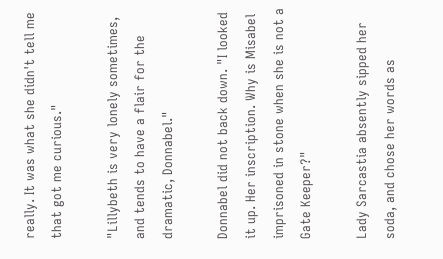really. It was what she didn't tell me that got me curious."

"Lillybeth is very lonely sometimes, and tends to have a flair for the dramatic, Donnabel."

Donnabel did not back down. "I looked it up. Her inscription. Why is Misabel imprisoned in stone when she is not a Gate Keeper?"

Lady Sarcastia absently sipped her soda, and chose her words as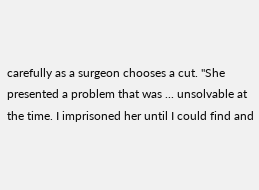carefully as a surgeon chooses a cut. "She presented a problem that was ... unsolvable at the time. I imprisoned her until I could find and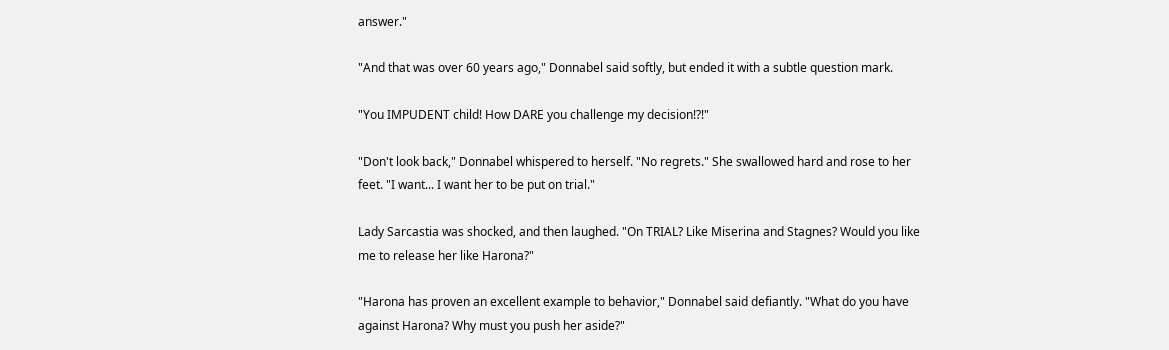answer."

"And that was over 60 years ago," Donnabel said softly, but ended it with a subtle question mark.

"You IMPUDENT child! How DARE you challenge my decision!?!"

"Don't look back," Donnabel whispered to herself. "No regrets." She swallowed hard and rose to her feet. "I want... I want her to be put on trial."

Lady Sarcastia was shocked, and then laughed. "On TRIAL? Like Miserina and Stagnes? Would you like me to release her like Harona?"

"Harona has proven an excellent example to behavior," Donnabel said defiantly. "What do you have against Harona? Why must you push her aside?"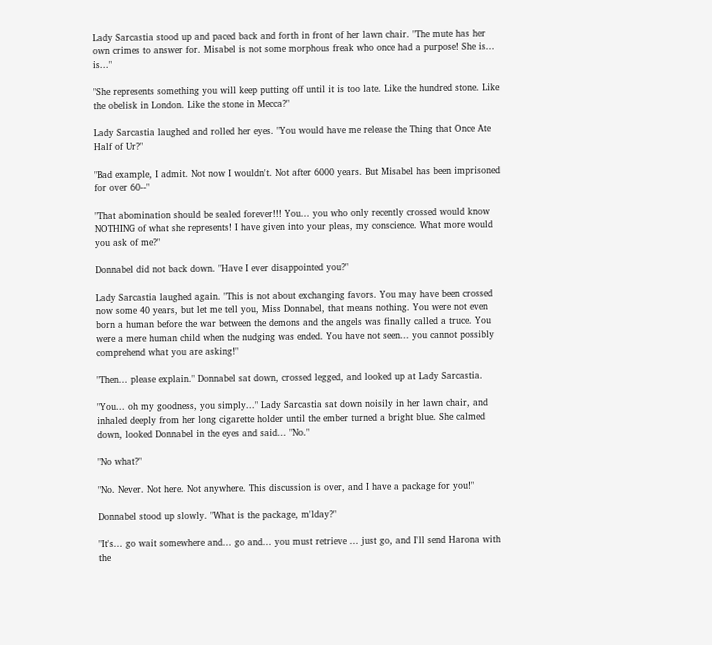Lady Sarcastia stood up and paced back and forth in front of her lawn chair. "The mute has her own crimes to answer for. Misabel is not some morphous freak who once had a purpose! She is... is..."

"She represents something you will keep putting off until it is too late. Like the hundred stone. Like the obelisk in London. Like the stone in Mecca?"

Lady Sarcastia laughed and rolled her eyes. "You would have me release the Thing that Once Ate Half of Ur?"

"Bad example, I admit. Not now I wouldn't. Not after 6000 years. But Misabel has been imprisoned for over 60--"

"That abomination should be sealed forever!!! You... you who only recently crossed would know NOTHING of what she represents! I have given into your pleas, my conscience. What more would you ask of me?"

Donnabel did not back down. "Have I ever disappointed you?"

Lady Sarcastia laughed again. "This is not about exchanging favors. You may have been crossed now some 40 years, but let me tell you, Miss Donnabel, that means nothing. You were not even born a human before the war between the demons and the angels was finally called a truce. You were a mere human child when the nudging was ended. You have not seen... you cannot possibly comprehend what you are asking!"

"Then... please explain." Donnabel sat down, crossed legged, and looked up at Lady Sarcastia.

"You... oh my goodness, you simply..." Lady Sarcastia sat down noisily in her lawn chair, and inhaled deeply from her long cigarette holder until the ember turned a bright blue. She calmed down, looked Donnabel in the eyes and said... "No."

"No what?"

"No. Never. Not here. Not anywhere. This discussion is over, and I have a package for you!"

Donnabel stood up slowly. "What is the package, m'lday?"

"It's... go wait somewhere and... go and... you must retrieve ... just go, and I'll send Harona with the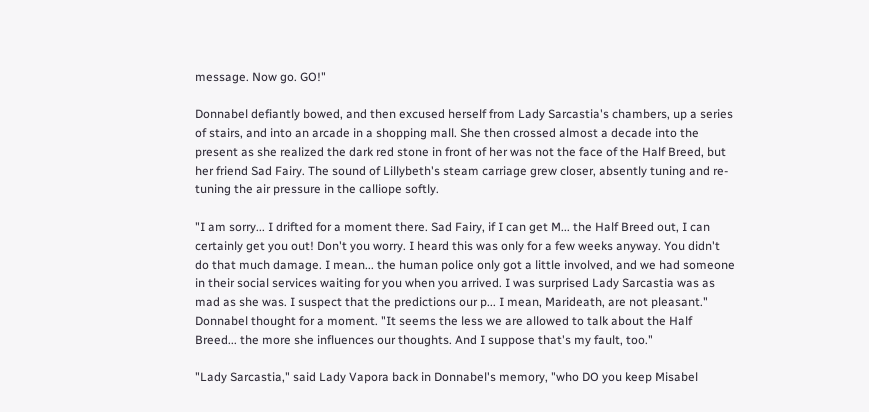message. Now go. GO!"

Donnabel defiantly bowed, and then excused herself from Lady Sarcastia's chambers, up a series of stairs, and into an arcade in a shopping mall. She then crossed almost a decade into the present as she realized the dark red stone in front of her was not the face of the Half Breed, but her friend Sad Fairy. The sound of Lillybeth's steam carriage grew closer, absently tuning and re-tuning the air pressure in the calliope softly.

"I am sorry... I drifted for a moment there. Sad Fairy, if I can get M... the Half Breed out, I can certainly get you out! Don't you worry. I heard this was only for a few weeks anyway. You didn't do that much damage. I mean... the human police only got a little involved, and we had someone in their social services waiting for you when you arrived. I was surprised Lady Sarcastia was as mad as she was. I suspect that the predictions our p... I mean, Marideath, are not pleasant." Donnabel thought for a moment. "It seems the less we are allowed to talk about the Half Breed... the more she influences our thoughts. And I suppose that's my fault, too."

"Lady Sarcastia," said Lady Vapora back in Donnabel's memory, "who DO you keep Misabel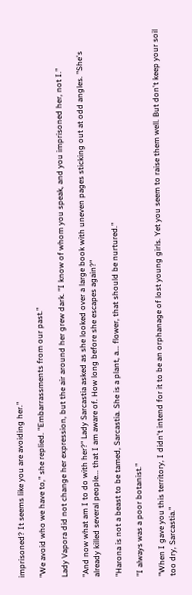imprisoned? It seems like you are avoiding her."

"We avoid who we have to," she replied. "Embarrassments from our past."

Lady Vapora did not change her expression, but the air around her grew dark. "I know of whom you speak, and you imprisoned her, not I."

"And now what am I to do with her?" Lady Sarcastia asked as she looked over a large book with uneven pages sticking out at odd angles. "She's already killed several people... that I am aware of. How long before she escapes again?"

"Harona is not a beast to be tamed, Sarcastia. She is a plant, a... flower, that should be nurtured."

"I always was a poor botanist."

"When I gave you this territory, I didn't intend for it to be an orphanage of lost young girls. Yet you seem to raise them well. But don't keep your soil too dry, Sarcastia."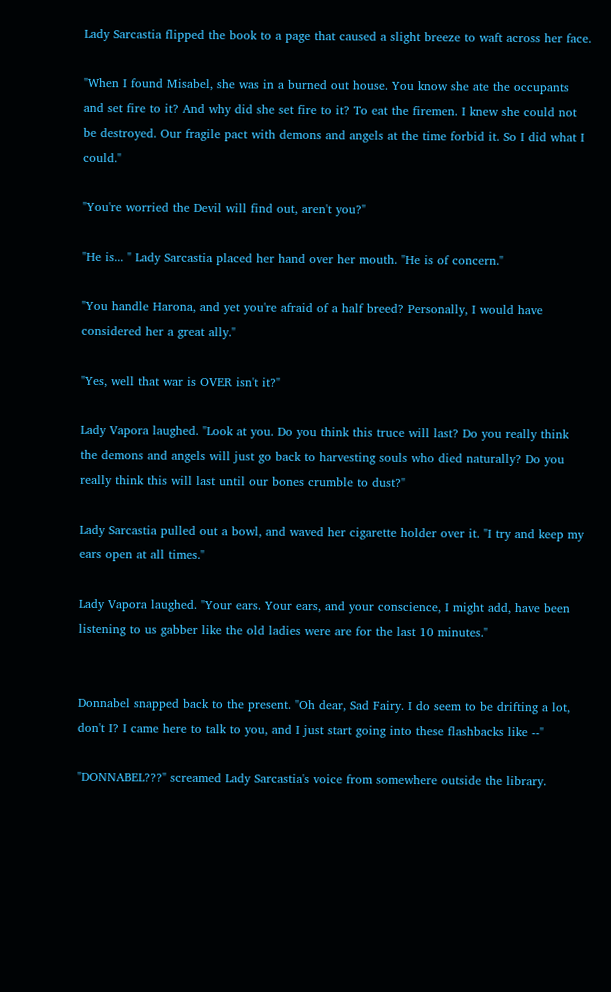Lady Sarcastia flipped the book to a page that caused a slight breeze to waft across her face.

"When I found Misabel, she was in a burned out house. You know she ate the occupants and set fire to it? And why did she set fire to it? To eat the firemen. I knew she could not be destroyed. Our fragile pact with demons and angels at the time forbid it. So I did what I could."

"You're worried the Devil will find out, aren't you?"

"He is... " Lady Sarcastia placed her hand over her mouth. "He is of concern."

"You handle Harona, and yet you're afraid of a half breed? Personally, I would have considered her a great ally."

"Yes, well that war is OVER isn't it?"

Lady Vapora laughed. "Look at you. Do you think this truce will last? Do you really think the demons and angels will just go back to harvesting souls who died naturally? Do you really think this will last until our bones crumble to dust?"

Lady Sarcastia pulled out a bowl, and waved her cigarette holder over it. "I try and keep my ears open at all times."

Lady Vapora laughed. "Your ears. Your ears, and your conscience, I might add, have been listening to us gabber like the old ladies were are for the last 10 minutes."


Donnabel snapped back to the present. "Oh dear, Sad Fairy. I do seem to be drifting a lot, don't I? I came here to talk to you, and I just start going into these flashbacks like --"

"DONNABEL???" screamed Lady Sarcastia's voice from somewhere outside the library.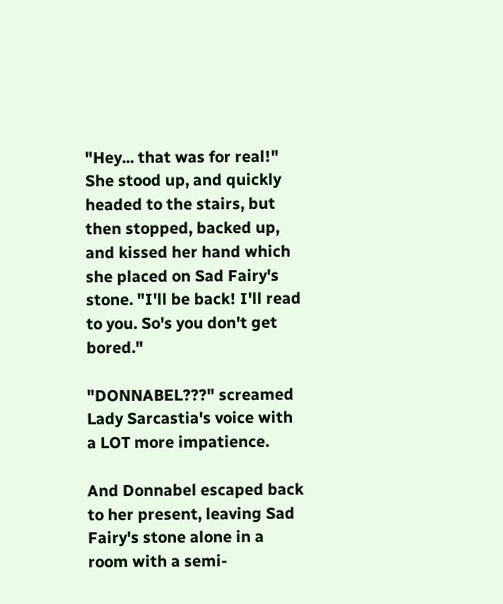"Hey... that was for real!" She stood up, and quickly headed to the stairs, but then stopped, backed up, and kissed her hand which she placed on Sad Fairy's stone. "I'll be back! I'll read to you. So's you don't get bored."

"DONNABEL???" screamed Lady Sarcastia's voice with a LOT more impatience.

And Donnabel escaped back to her present, leaving Sad Fairy's stone alone in a room with a semi-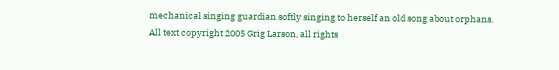mechanical singing guardian softly singing to herself an old song about orphans.
All text copyright 2005 Grig Larson, all rights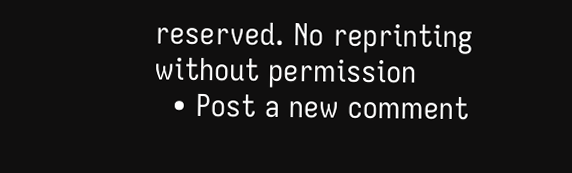reserved. No reprinting without permission
  • Post a new comment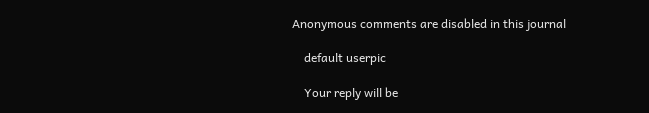Anonymous comments are disabled in this journal

    default userpic

    Your reply will be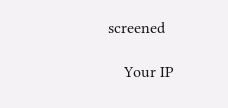screened

    Your IP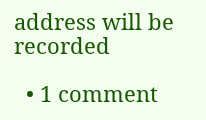address will be recorded

  • 1 comment